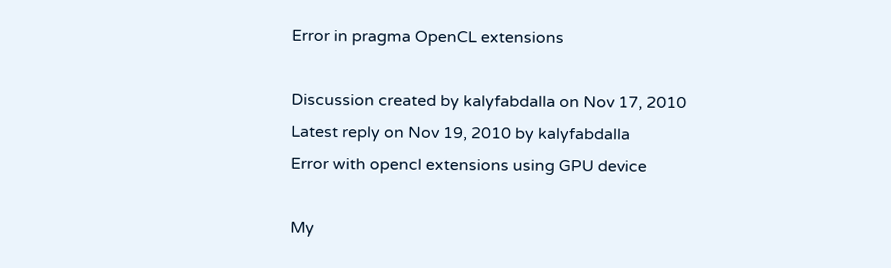Error in pragma OpenCL extensions

Discussion created by kalyfabdalla on Nov 17, 2010
Latest reply on Nov 19, 2010 by kalyfabdalla
Error with opencl extensions using GPU device

My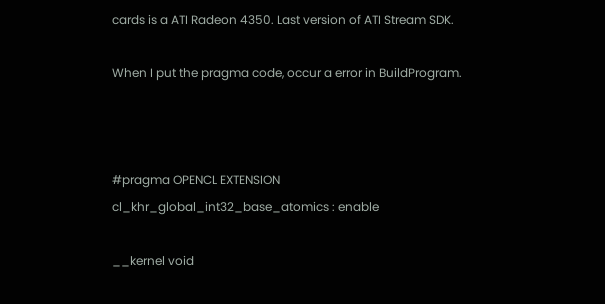cards is a ATI Radeon 4350. Last version of ATI Stream SDK.

When I put the pragma code, occur a error in BuildProgram.



#pragma OPENCL EXTENSION cl_khr_global_int32_base_atomics : enable

__kernel void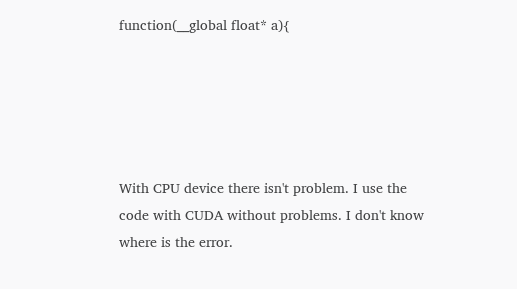function(__global float* a){





With CPU device there isn't problem. I use the code with CUDA without problems. I don't know where is the error.